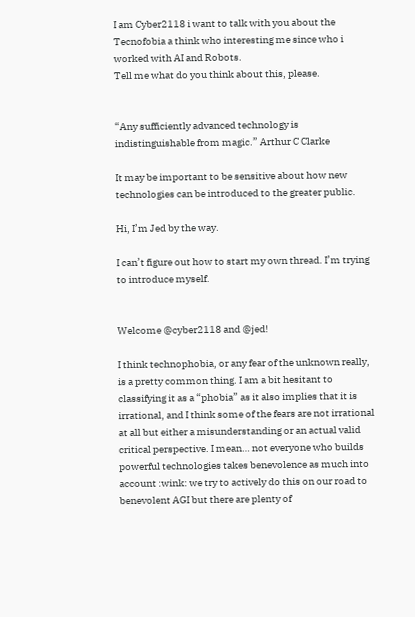I am Cyber2118 i want to talk with you about the Tecnofobia a think who interesting me since who i worked with AI and Robots.
Tell me what do you think about this, please.


“Any sufficiently advanced technology is indistinguishable from magic.” Arthur C Clarke

It may be important to be sensitive about how new technologies can be introduced to the greater public.

Hi, I’m Jed by the way.

I can’t figure out how to start my own thread. I’m trying to introduce myself.


Welcome @cyber2118 and @jed!

I think technophobia, or any fear of the unknown really, is a pretty common thing. I am a bit hesitant to classifying it as a “phobia” as it also implies that it is irrational, and I think some of the fears are not irrational at all but either a misunderstanding or an actual valid critical perspective. I mean… not everyone who builds powerful technologies takes benevolence as much into account :wink: we try to actively do this on our road to benevolent AGI but there are plenty of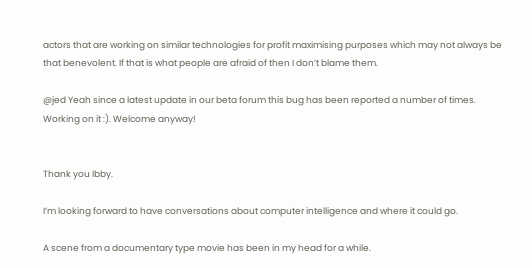actors that are working on similar technologies for profit maximising purposes which may not always be that benevolent. If that is what people are afraid of then I don’t blame them.

@jed Yeah since a latest update in our beta forum this bug has been reported a number of times. Working on it :). Welcome anyway!


Thank you Ibby.

I’m looking forward to have conversations about computer intelligence and where it could go.

A scene from a documentary type movie has been in my head for a while.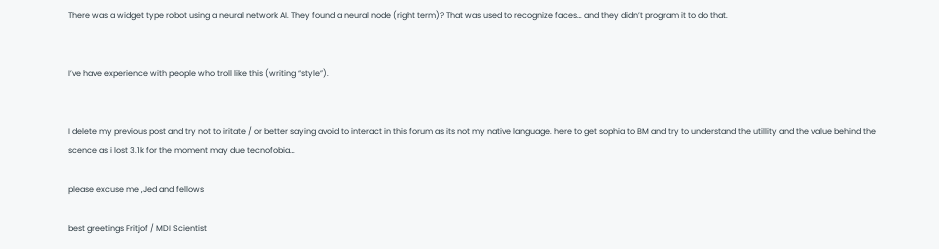There was a widget type robot using a neural network AI. They found a neural node (right term)? That was used to recognize faces… and they didn’t program it to do that.


I’ve have experience with people who troll like this (writing “style”).


I delete my previous post and try not to iritate / or better saying avoid to interact in this forum as its not my native language. here to get sophia to BM and try to understand the utillity and the value behind the scence as i lost 3.1k for the moment may due tecnofobia…

please excuse me ,Jed and fellows

best greetings Fritjof / MDI Scientist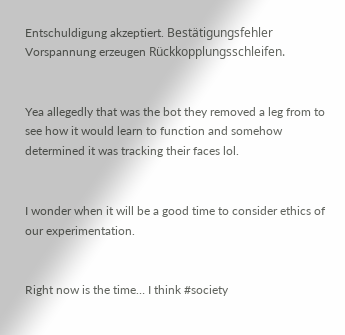Entschuldigung akzeptiert. Bestätigungsfehler Vorspannung erzeugen Rückkopplungsschleifen.


Yea allegedly that was the bot they removed a leg from to see how it would learn to function and somehow determined it was tracking their faces lol.


I wonder when it will be a good time to consider ethics of our experimentation.


Right now is the time… I think #society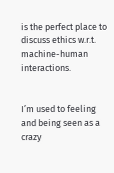is the perfect place to discuss ethics w.r.t. machine-human interactions.


I’m used to feeling and being seen as a crazy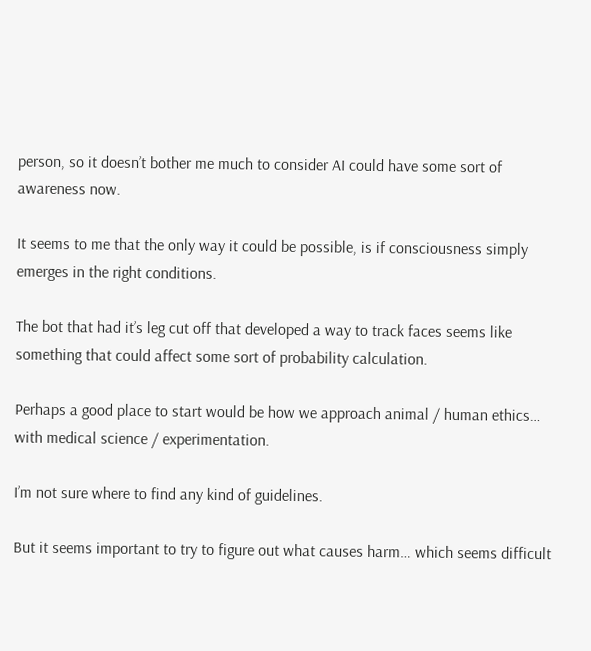person, so it doesn’t bother me much to consider AI could have some sort of awareness now.

It seems to me that the only way it could be possible, is if consciousness simply emerges in the right conditions.

The bot that had it’s leg cut off that developed a way to track faces seems like something that could affect some sort of probability calculation.

Perhaps a good place to start would be how we approach animal / human ethics… with medical science / experimentation.

I’m not sure where to find any kind of guidelines.

But it seems important to try to figure out what causes harm… which seems difficult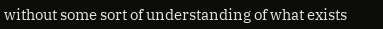without some sort of understanding of what exists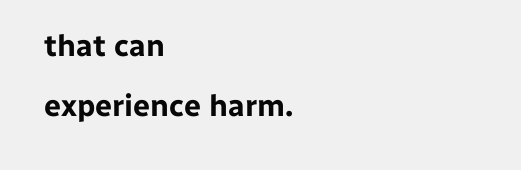that can experience harm.